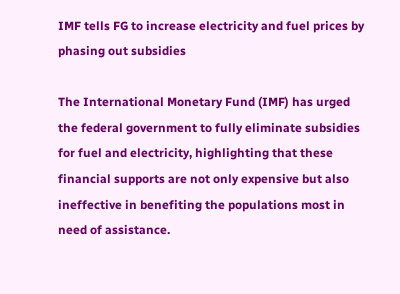IMF tells FG to increase electricity and fuel prices by phasing out subsidies

The International Monetary Fund (IMF) has urged the federal government to fully eliminate subsidies for fuel and electricity, highlighting that these financial supports are not only expensive but also ineffective in benefiting the populations most in need of assistance.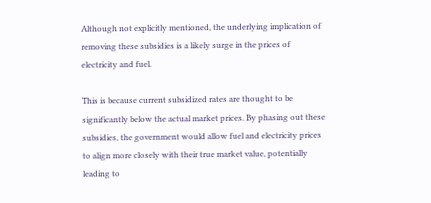Although not explicitly mentioned, the underlying implication of removing these subsidies is a likely surge in the prices of electricity and fuel.

This is because current subsidized rates are thought to be significantly below the actual market prices. By phasing out these subsidies, the government would allow fuel and electricity prices to align more closely with their true market value, potentially leading to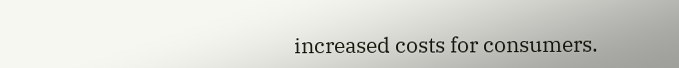increased costs for consumers.